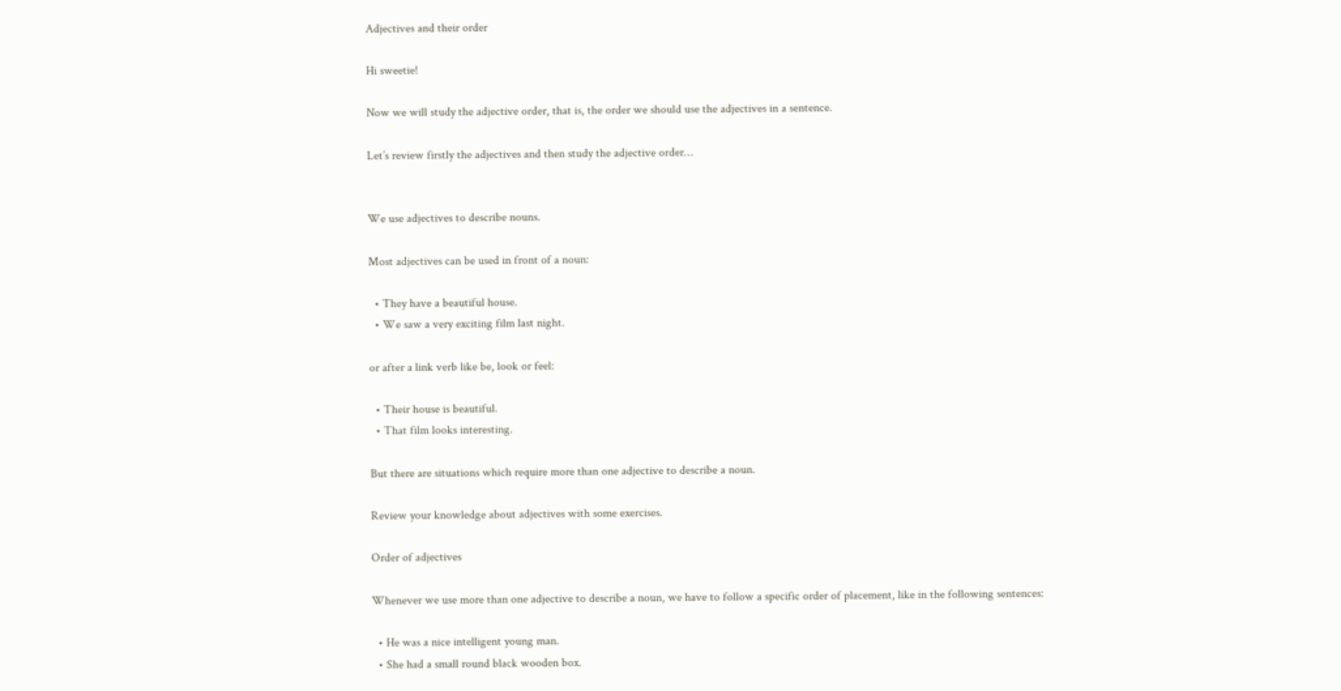Adjectives and their order

Hi sweetie!

Now we will study the adjective order, that is, the order we should use the adjectives in a sentence.

Let’s review firstly the adjectives and then study the adjective order…


We use adjectives to describe nouns.

Most adjectives can be used in front of a noun:

  • They have a beautiful house.
  • We saw a very exciting film last night.

or after a link verb like be, look or feel:

  • Their house is beautiful.
  • That film looks interesting.

But there are situations which require more than one adjective to describe a noun.

Review your knowledge about adjectives with some exercises.

Order of adjectives

Whenever we use more than one adjective to describe a noun, we have to follow a specific order of placement, like in the following sentences:

  • He was a nice intelligent young man.
  • She had a small round black wooden box.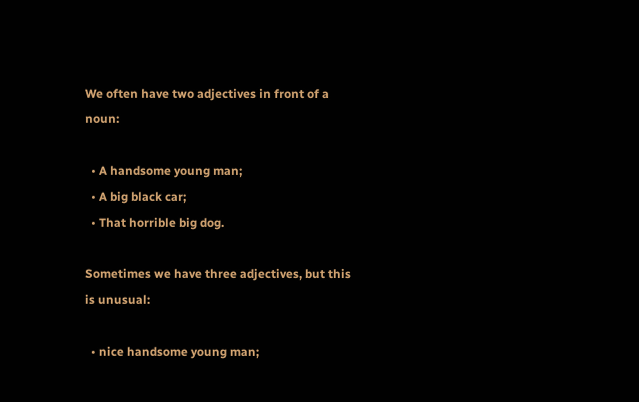We often have two adjectives in front of a noun:

  • A handsome young man;
  • A big black car;
  • That horrible big dog.

Sometimes we have three adjectives, but this is unusual:

  • nice handsome young man;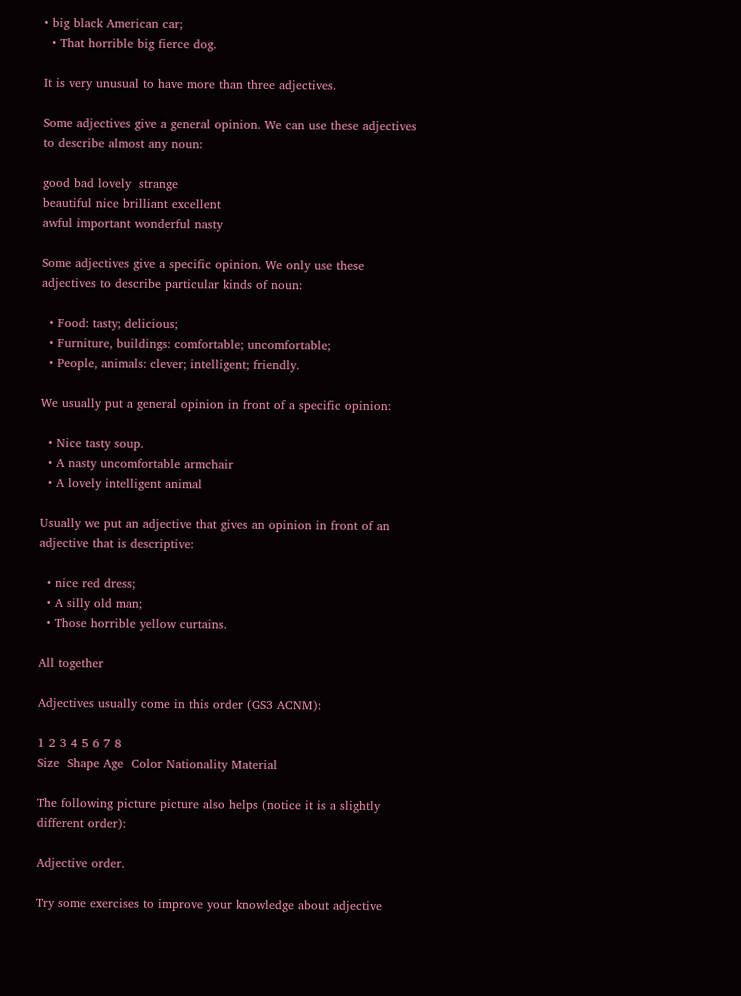• big black American car;
  • That horrible big fierce dog.

It is very unusual to have more than three adjectives.

Some adjectives give a general opinion. We can use these adjectives to describe almost any noun:

good bad lovely  strange
beautiful nice brilliant excellent
awful important wonderful nasty

Some adjectives give a specific opinion. We only use these adjectives to describe particular kinds of noun:

  • Food: tasty; delicious;
  • Furniture, buildings: comfortable; uncomfortable;
  • People, animals: clever; intelligent; friendly.

We usually put a general opinion in front of a specific opinion:

  • Nice tasty soup.
  • A nasty uncomfortable armchair
  • A lovely intelligent animal

Usually we put an adjective that gives an opinion in front of an adjective that is descriptive:

  • nice red dress;
  • A silly old man;
  • Those horrible yellow curtains.

All together

Adjectives usually come in this order (GS3 ACNM):

1 2 3 4 5 6 7 8
Size  Shape Age  Color Nationality Material

The following picture picture also helps (notice it is a slightly different order):

Adjective order.

Try some exercises to improve your knowledge about adjective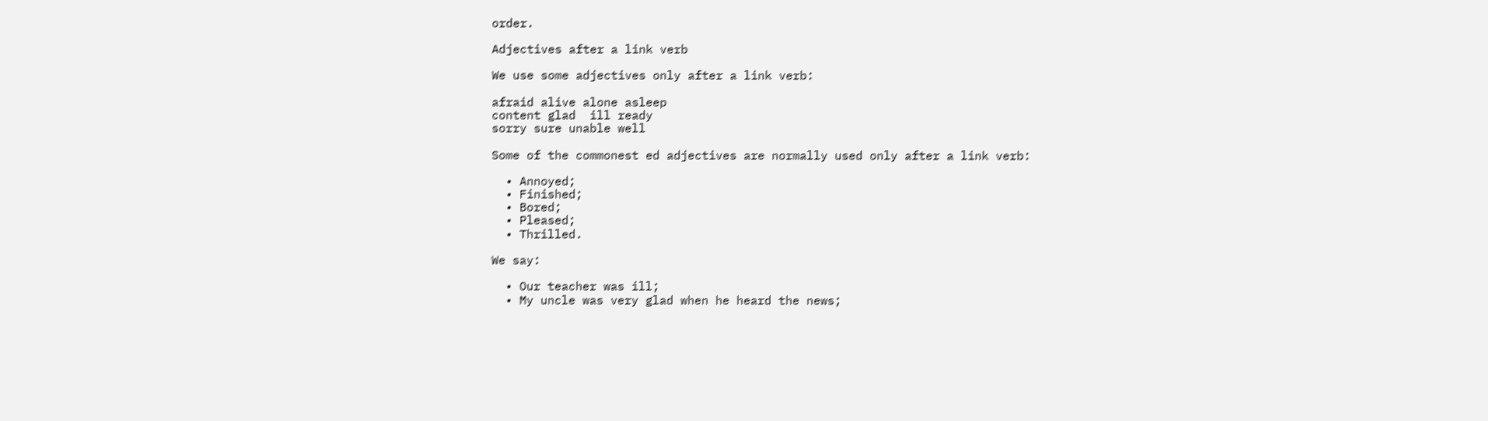order.

Adjectives after a link verb

We use some adjectives only after a link verb:

afraid alive alone asleep
content glad  ill ready
sorry sure unable well

Some of the commonest ed adjectives are normally used only after a link verb:

  • Annoyed;
  • Finished;
  • Bored;
  • Pleased;
  • Thrilled.

We say:

  • Our teacher was ill;
  • My uncle was very glad when he heard the news;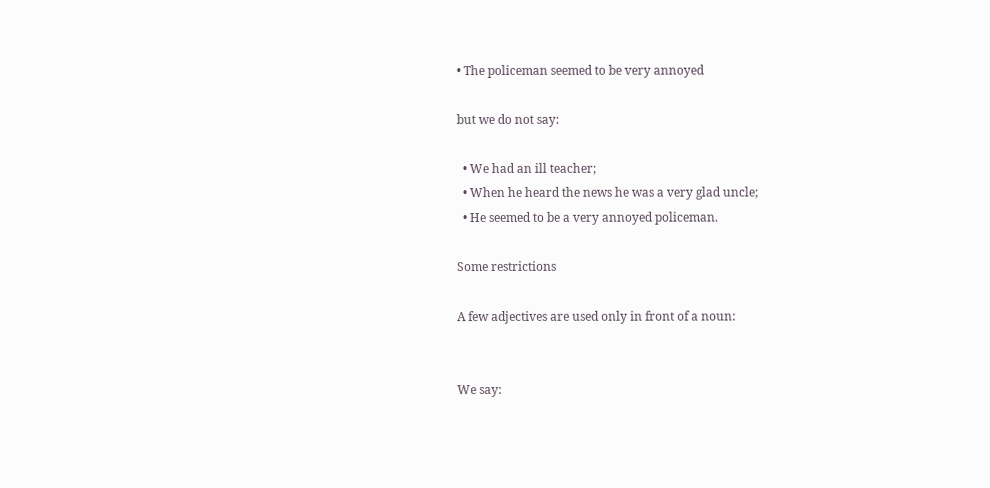• The policeman seemed to be very annoyed

but we do not say:

  • We had an ill teacher;
  • When he heard the news he was a very glad uncle;
  • He seemed to be a very annoyed policeman.

Some restrictions

A few adjectives are used only in front of a noun:


We say: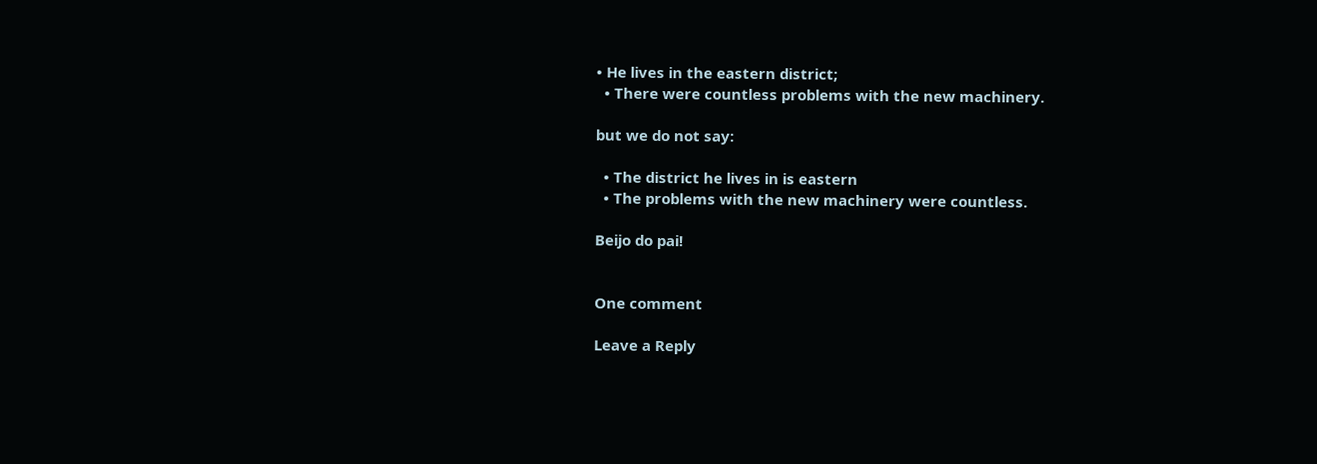• He lives in the eastern district;
  • There were countless problems with the new machinery.

but we do not say:

  • The district he lives in is eastern
  • The problems with the new machinery were countless.

Beijo do pai!


One comment

Leave a Reply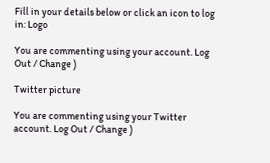Fill in your details below or click an icon to log in: Logo

You are commenting using your account. Log Out / Change )

Twitter picture

You are commenting using your Twitter account. Log Out / Change )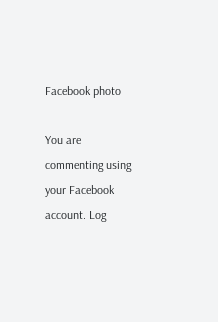Facebook photo

You are commenting using your Facebook account. Log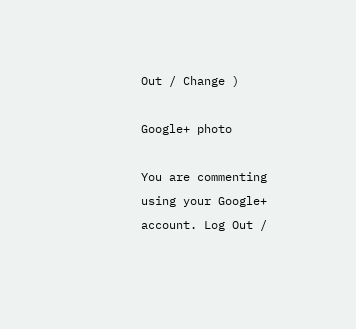Out / Change )

Google+ photo

You are commenting using your Google+ account. Log Out /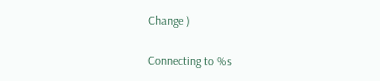Change )

Connecting to %s